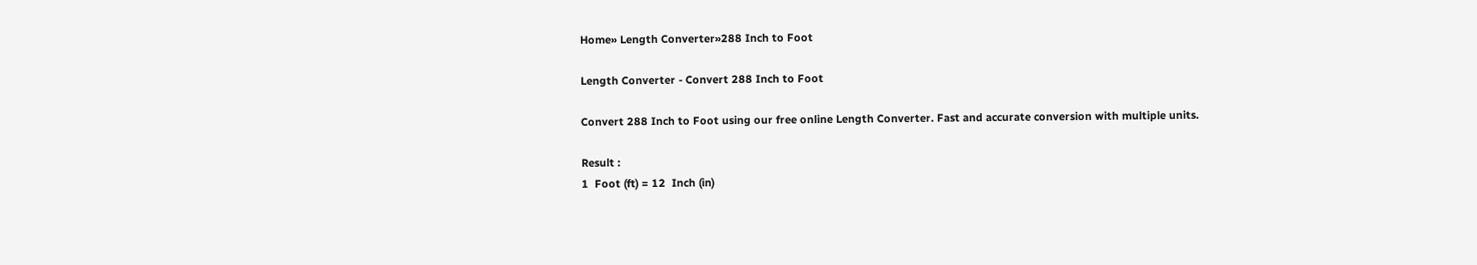Home» Length Converter»288 Inch to Foot

Length Converter - Convert 288 Inch to Foot

Convert 288 Inch to Foot using our free online Length Converter. Fast and accurate conversion with multiple units.

Result :
1  Foot (ft) = 12  Inch (in)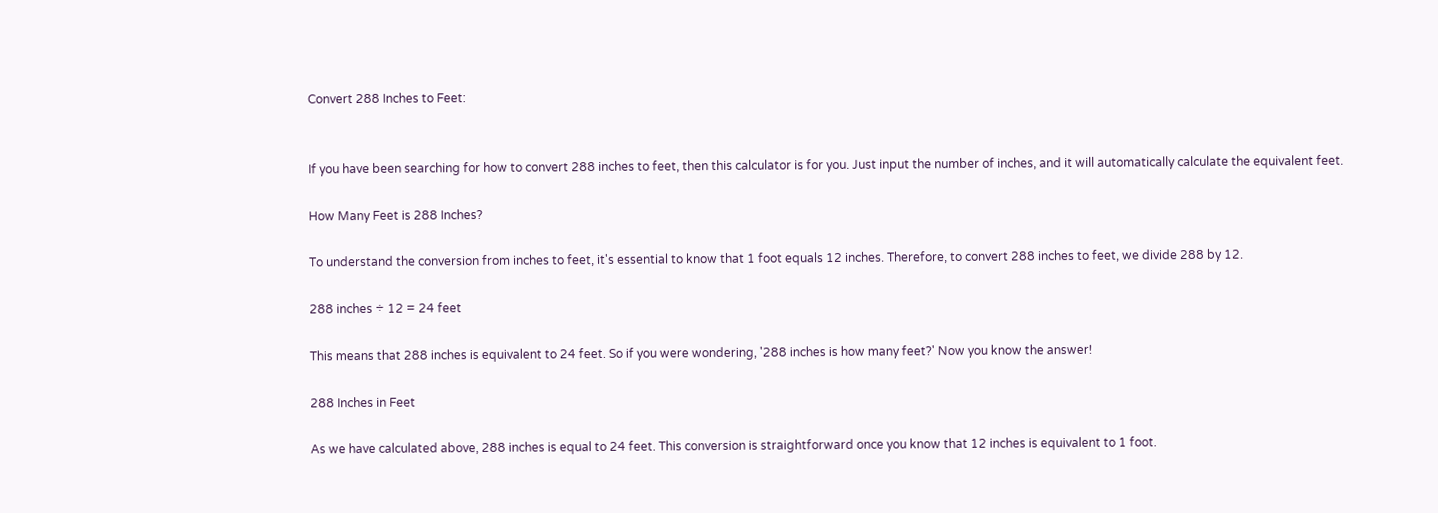Convert 288 Inches to Feet:


If you have been searching for how to convert 288 inches to feet, then this calculator is for you. Just input the number of inches, and it will automatically calculate the equivalent feet.

How Many Feet is 288 Inches?

To understand the conversion from inches to feet, it's essential to know that 1 foot equals 12 inches. Therefore, to convert 288 inches to feet, we divide 288 by 12.

288 inches ÷ 12 = 24 feet

This means that 288 inches is equivalent to 24 feet. So if you were wondering, '288 inches is how many feet?' Now you know the answer!

288 Inches in Feet

As we have calculated above, 288 inches is equal to 24 feet. This conversion is straightforward once you know that 12 inches is equivalent to 1 foot.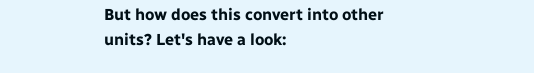But how does this convert into other units? Let's have a look: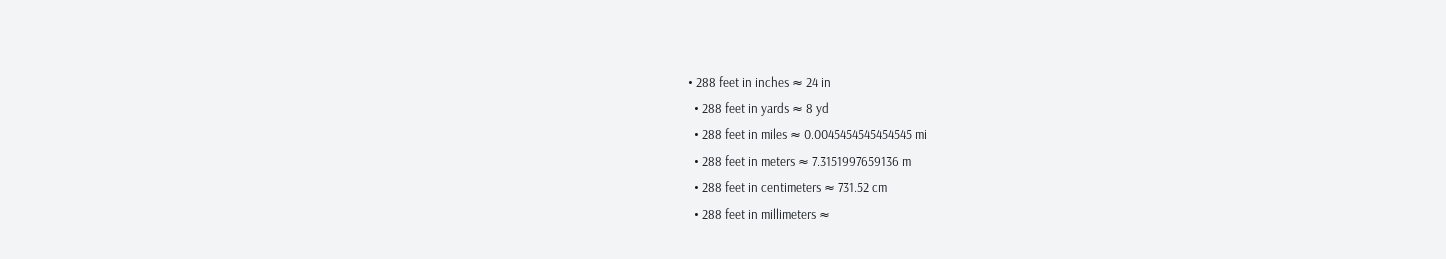• 288 feet in inches ≈ 24 in
  • 288 feet in yards ≈ 8 yd
  • 288 feet in miles ≈ 0.0045454545454545 mi
  • 288 feet in meters ≈ 7.3151997659136 m
  • 288 feet in centimeters ≈ 731.52 cm
  • 288 feet in millimeters ≈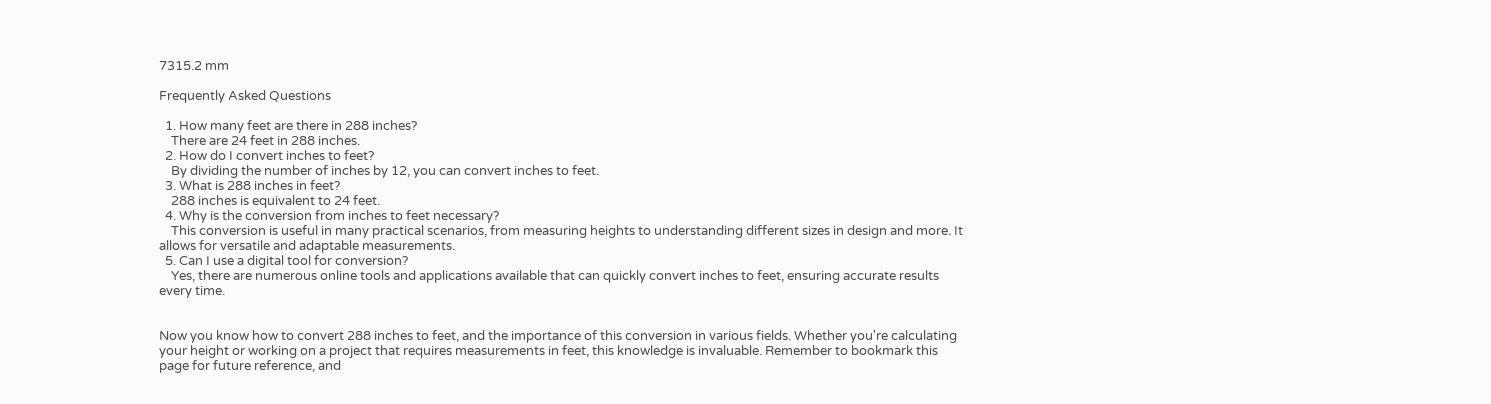7315.2 mm

Frequently Asked Questions

  1. How many feet are there in 288 inches?
    There are 24 feet in 288 inches.
  2. How do I convert inches to feet?
    By dividing the number of inches by 12, you can convert inches to feet.
  3. What is 288 inches in feet?
    288 inches is equivalent to 24 feet.
  4. Why is the conversion from inches to feet necessary?
    This conversion is useful in many practical scenarios, from measuring heights to understanding different sizes in design and more. It allows for versatile and adaptable measurements.
  5. Can I use a digital tool for conversion?
    Yes, there are numerous online tools and applications available that can quickly convert inches to feet, ensuring accurate results every time.


Now you know how to convert 288 inches to feet, and the importance of this conversion in various fields. Whether you're calculating your height or working on a project that requires measurements in feet, this knowledge is invaluable. Remember to bookmark this page for future reference, and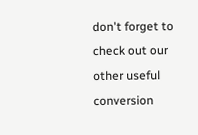don't forget to check out our other useful conversion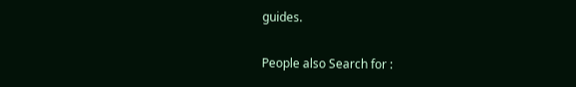guides.

People also Search for :